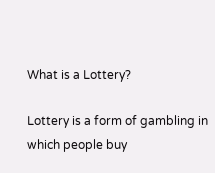What is a Lottery?

Lottery is a form of gambling in which people buy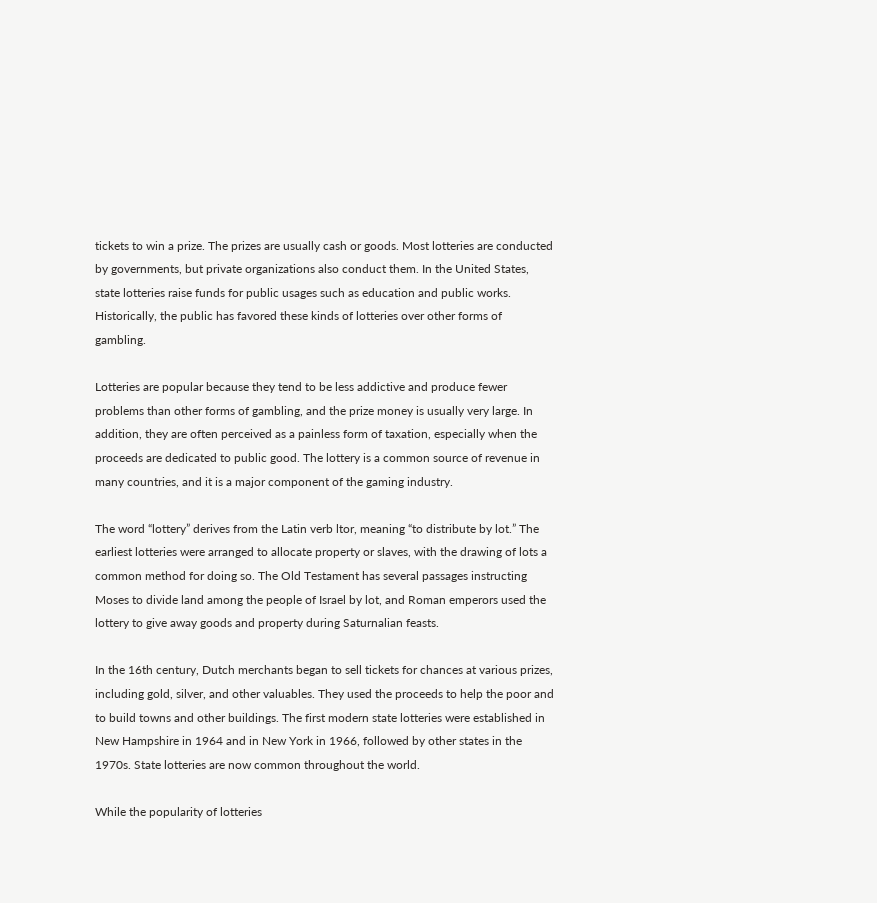tickets to win a prize. The prizes are usually cash or goods. Most lotteries are conducted by governments, but private organizations also conduct them. In the United States, state lotteries raise funds for public usages such as education and public works. Historically, the public has favored these kinds of lotteries over other forms of gambling.

Lotteries are popular because they tend to be less addictive and produce fewer problems than other forms of gambling, and the prize money is usually very large. In addition, they are often perceived as a painless form of taxation, especially when the proceeds are dedicated to public good. The lottery is a common source of revenue in many countries, and it is a major component of the gaming industry.

The word “lottery” derives from the Latin verb ltor, meaning “to distribute by lot.” The earliest lotteries were arranged to allocate property or slaves, with the drawing of lots a common method for doing so. The Old Testament has several passages instructing Moses to divide land among the people of Israel by lot, and Roman emperors used the lottery to give away goods and property during Saturnalian feasts.

In the 16th century, Dutch merchants began to sell tickets for chances at various prizes, including gold, silver, and other valuables. They used the proceeds to help the poor and to build towns and other buildings. The first modern state lotteries were established in New Hampshire in 1964 and in New York in 1966, followed by other states in the 1970s. State lotteries are now common throughout the world.

While the popularity of lotteries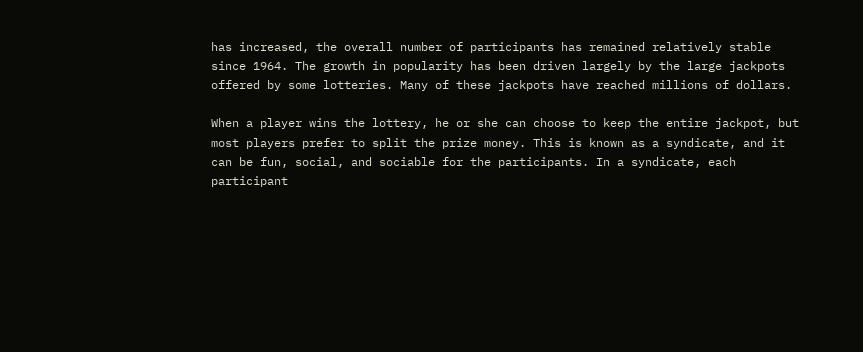has increased, the overall number of participants has remained relatively stable since 1964. The growth in popularity has been driven largely by the large jackpots offered by some lotteries. Many of these jackpots have reached millions of dollars.

When a player wins the lottery, he or she can choose to keep the entire jackpot, but most players prefer to split the prize money. This is known as a syndicate, and it can be fun, social, and sociable for the participants. In a syndicate, each participant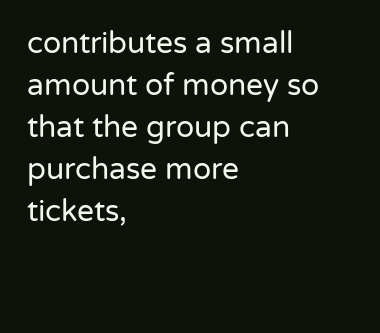contributes a small amount of money so that the group can purchase more tickets,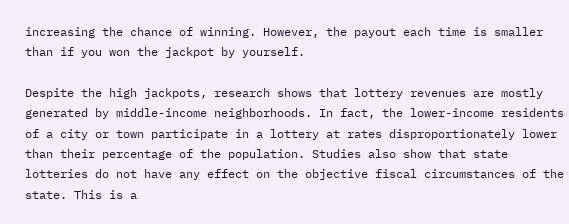increasing the chance of winning. However, the payout each time is smaller than if you won the jackpot by yourself.

Despite the high jackpots, research shows that lottery revenues are mostly generated by middle-income neighborhoods. In fact, the lower-income residents of a city or town participate in a lottery at rates disproportionately lower than their percentage of the population. Studies also show that state lotteries do not have any effect on the objective fiscal circumstances of the state. This is a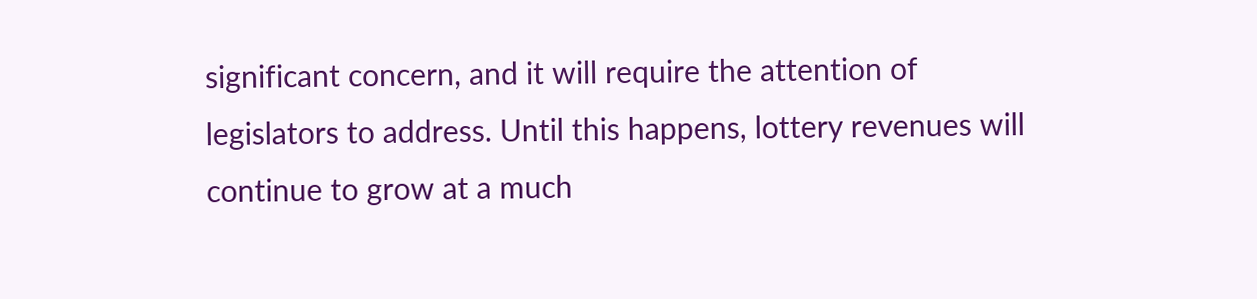significant concern, and it will require the attention of legislators to address. Until this happens, lottery revenues will continue to grow at a much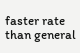faster rate than general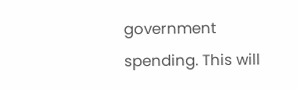government spending. This will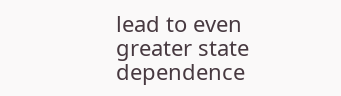lead to even greater state dependence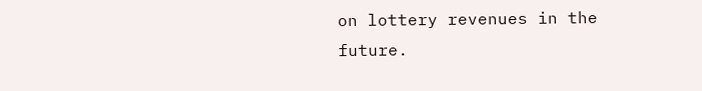on lottery revenues in the future.